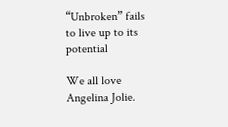“Unbroken” fails to live up to its potential

We all love Angelina Jolie.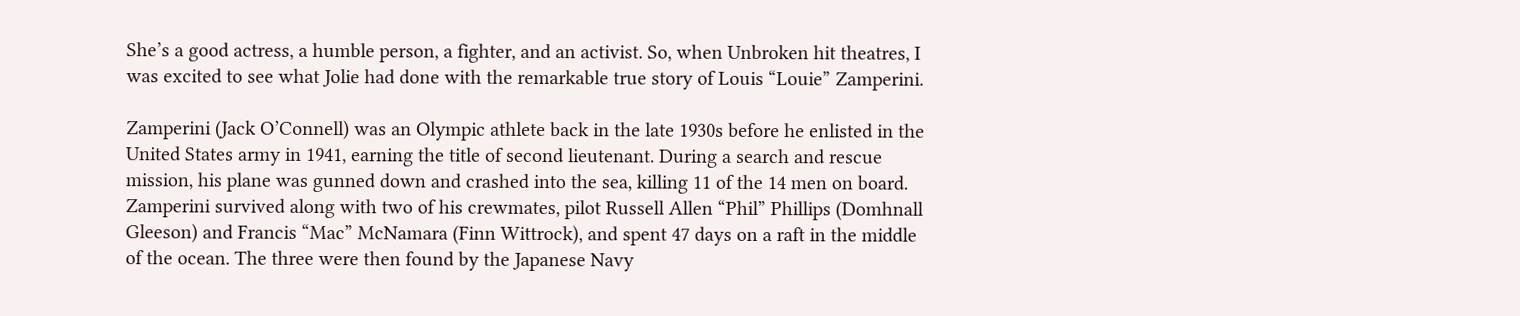She’s a good actress, a humble person, a fighter, and an activist. So, when Unbroken hit theatres, I was excited to see what Jolie had done with the remarkable true story of Louis “Louie” Zamperini.

Zamperini (Jack O’Connell) was an Olympic athlete back in the late 1930s before he enlisted in the United States army in 1941, earning the title of second lieutenant. During a search and rescue mission, his plane was gunned down and crashed into the sea, killing 11 of the 14 men on board. Zamperini survived along with two of his crewmates, pilot Russell Allen “Phil” Phillips (Domhnall Gleeson) and Francis “Mac” McNamara (Finn Wittrock), and spent 47 days on a raft in the middle of the ocean. The three were then found by the Japanese Navy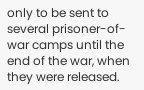only to be sent to several prisoner-of-war camps until the end of the war, when they were released.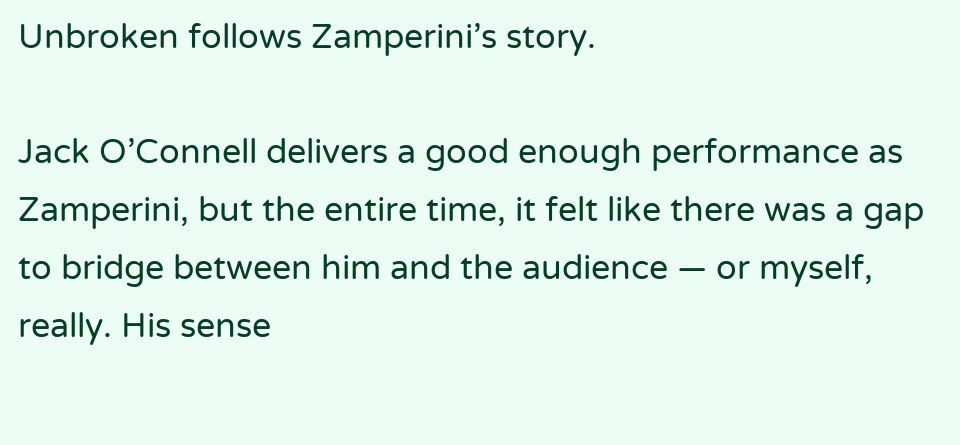Unbroken follows Zamperini’s story.

Jack O’Connell delivers a good enough performance as Zamperini, but the entire time, it felt like there was a gap to bridge between him and the audience — or myself, really. His sense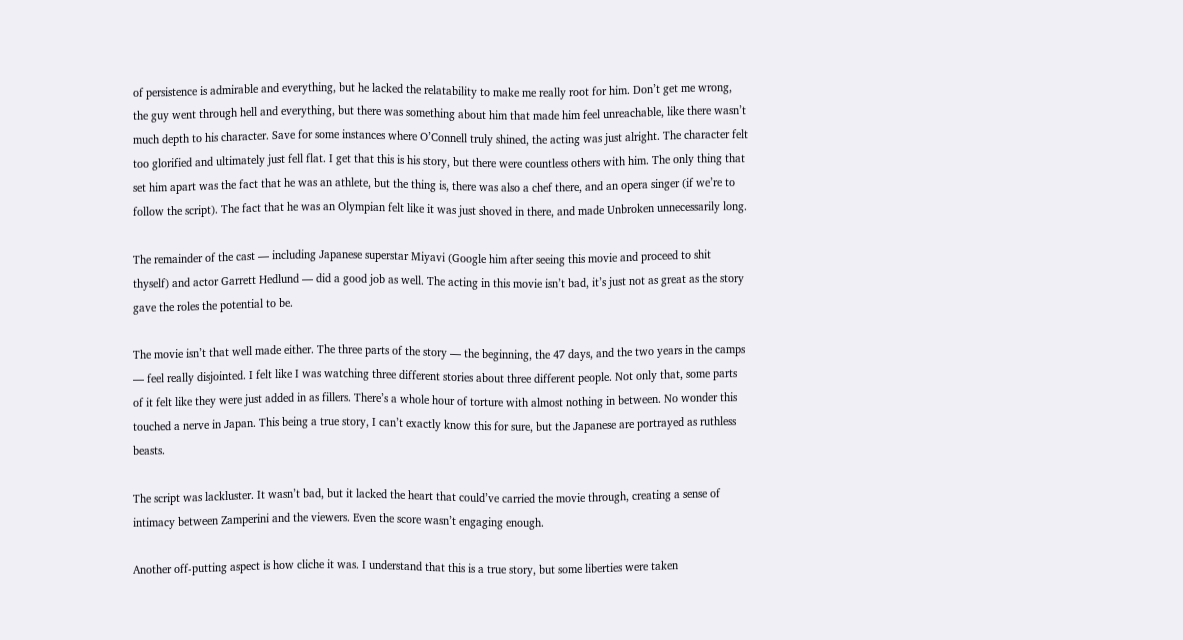of persistence is admirable and everything, but he lacked the relatability to make me really root for him. Don’t get me wrong, the guy went through hell and everything, but there was something about him that made him feel unreachable, like there wasn’t much depth to his character. Save for some instances where O’Connell truly shined, the acting was just alright. The character felt too glorified and ultimately just fell flat. I get that this is his story, but there were countless others with him. The only thing that set him apart was the fact that he was an athlete, but the thing is, there was also a chef there, and an opera singer (if we’re to follow the script). The fact that he was an Olympian felt like it was just shoved in there, and made Unbroken unnecessarily long.

The remainder of the cast — including Japanese superstar Miyavi (Google him after seeing this movie and proceed to shit thyself) and actor Garrett Hedlund — did a good job as well. The acting in this movie isn’t bad, it’s just not as great as the story gave the roles the potential to be.

The movie isn’t that well made either. The three parts of the story — the beginning, the 47 days, and the two years in the camps — feel really disjointed. I felt like I was watching three different stories about three different people. Not only that, some parts of it felt like they were just added in as fillers. There’s a whole hour of torture with almost nothing in between. No wonder this touched a nerve in Japan. This being a true story, I can’t exactly know this for sure, but the Japanese are portrayed as ruthless beasts.

The script was lackluster. It wasn’t bad, but it lacked the heart that could’ve carried the movie through, creating a sense of intimacy between Zamperini and the viewers. Even the score wasn’t engaging enough.

Another off-putting aspect is how cliche it was. I understand that this is a true story, but some liberties were taken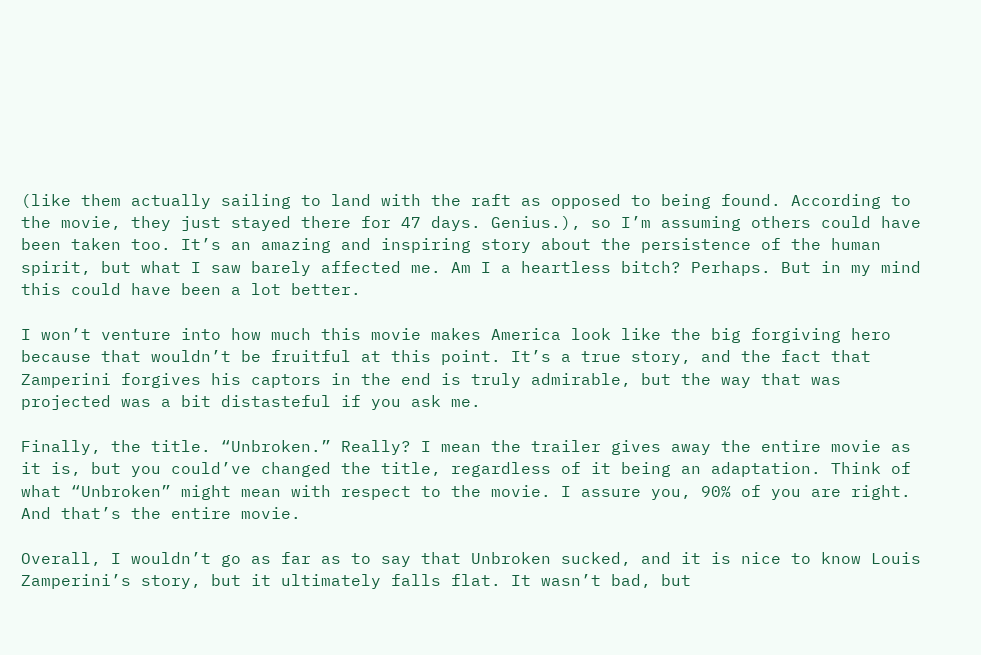(like them actually sailing to land with the raft as opposed to being found. According to the movie, they just stayed there for 47 days. Genius.), so I’m assuming others could have been taken too. It’s an amazing and inspiring story about the persistence of the human spirit, but what I saw barely affected me. Am I a heartless bitch? Perhaps. But in my mind this could have been a lot better.

I won’t venture into how much this movie makes America look like the big forgiving hero because that wouldn’t be fruitful at this point. It’s a true story, and the fact that Zamperini forgives his captors in the end is truly admirable, but the way that was projected was a bit distasteful if you ask me.

Finally, the title. “Unbroken.” Really? I mean the trailer gives away the entire movie as it is, but you could’ve changed the title, regardless of it being an adaptation. Think of what “Unbroken” might mean with respect to the movie. I assure you, 90% of you are right. And that’s the entire movie.

Overall, I wouldn’t go as far as to say that Unbroken sucked, and it is nice to know Louis Zamperini’s story, but it ultimately falls flat. It wasn’t bad, but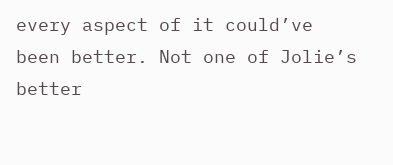every aspect of it could’ve been better. Not one of Jolie’s better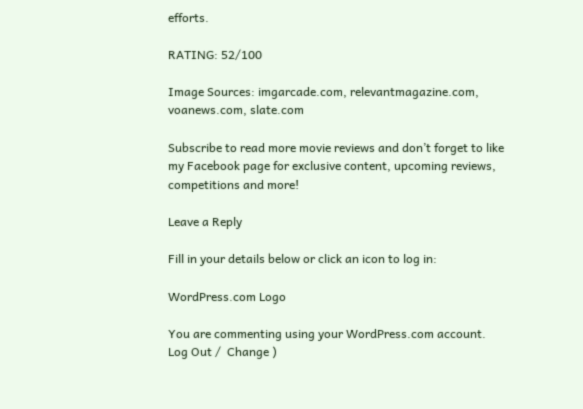efforts.

RATING: 52/100

Image Sources: imgarcade.com, relevantmagazine.com, voanews.com, slate.com

Subscribe to read more movie reviews and don’t forget to like my Facebook page for exclusive content, upcoming reviews, competitions and more!

Leave a Reply

Fill in your details below or click an icon to log in:

WordPress.com Logo

You are commenting using your WordPress.com account. Log Out /  Change )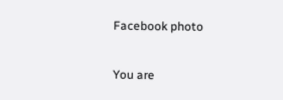Facebook photo

You are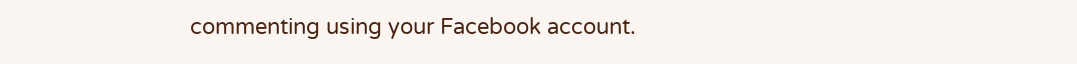commenting using your Facebook account.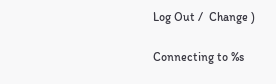Log Out /  Change )

Connecting to %s